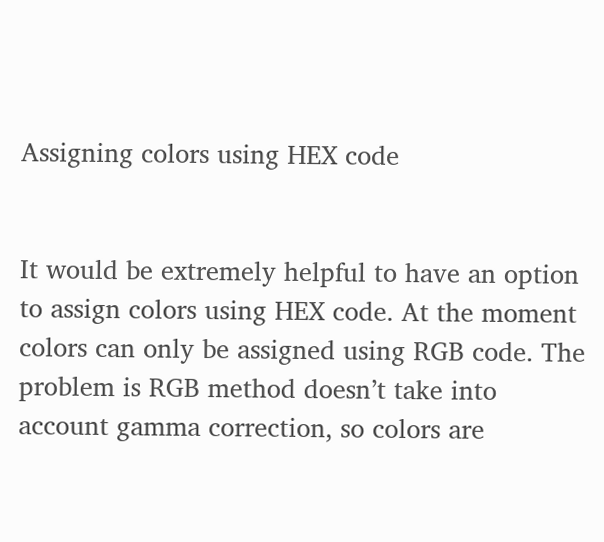Assigning colors using HEX code


It would be extremely helpful to have an option to assign colors using HEX code. At the moment colors can only be assigned using RGB code. The problem is RGB method doesn’t take into account gamma correction, so colors are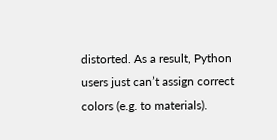distorted. As a result, Python users just can’t assign correct colors (e.g. to materials).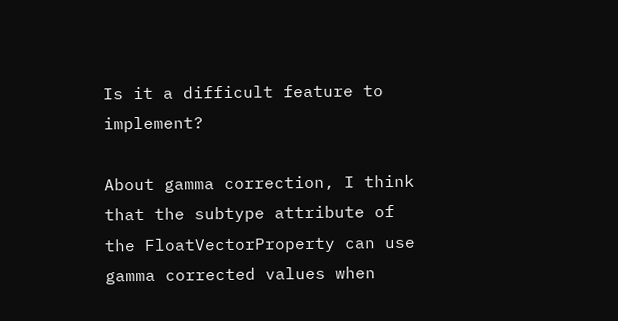Is it a difficult feature to implement?

About gamma correction, I think that the subtype attribute of the FloatVectorProperty can use gamma corrected values when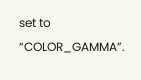set to “COLOR_GAMMA”.